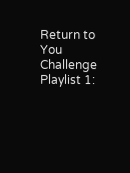Return to You Challenge
Playlist 1: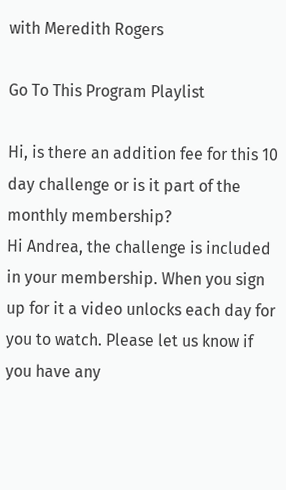with Meredith Rogers

Go To This Program Playlist

Hi, is there an addition fee for this 10 day challenge or is it part of the monthly membership?
Hi Andrea, the challenge is included in your membership. When you sign up for it a video unlocks each day for you to watch. Please let us know if you have any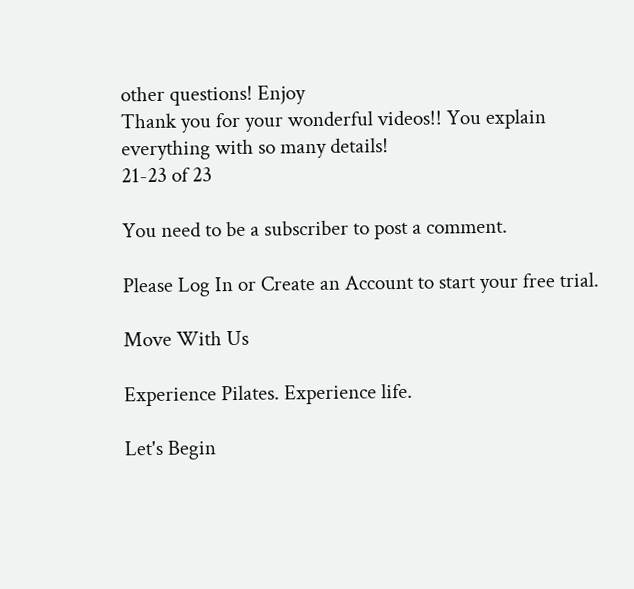other questions! Enjoy
Thank you for your wonderful videos!! You explain everything with so many details!
21-23 of 23

You need to be a subscriber to post a comment.

Please Log In or Create an Account to start your free trial.

Move With Us

Experience Pilates. Experience life.

Let's Begin